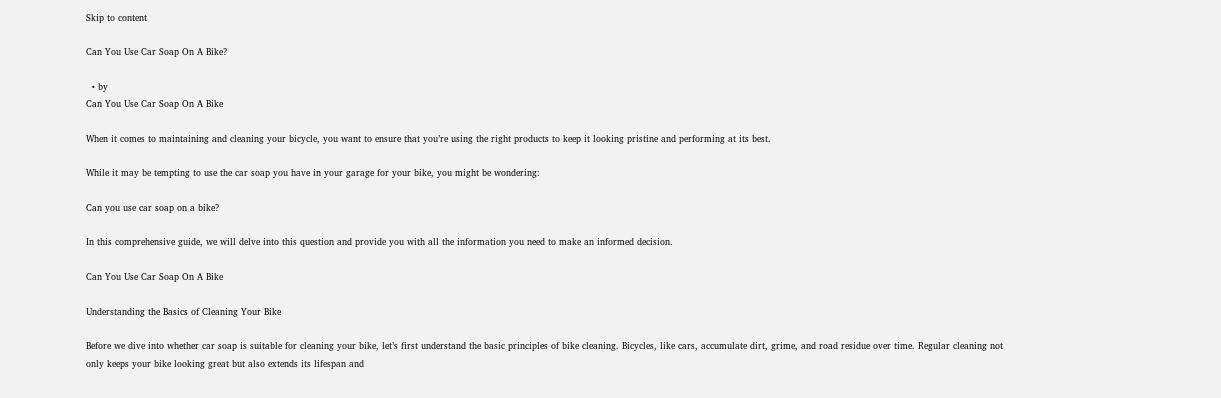Skip to content

Can You Use Car Soap On A Bike?

  • by
Can You Use Car Soap On A Bike

When it comes to maintaining and cleaning your bicycle, you want to ensure that you’re using the right products to keep it looking pristine and performing at its best.

While it may be tempting to use the car soap you have in your garage for your bike, you might be wondering:

Can you use car soap on a bike?

In this comprehensive guide, we will delve into this question and provide you with all the information you need to make an informed decision.

Can You Use Car Soap On A Bike

Understanding the Basics of Cleaning Your Bike

Before we dive into whether car soap is suitable for cleaning your bike, let’s first understand the basic principles of bike cleaning. Bicycles, like cars, accumulate dirt, grime, and road residue over time. Regular cleaning not only keeps your bike looking great but also extends its lifespan and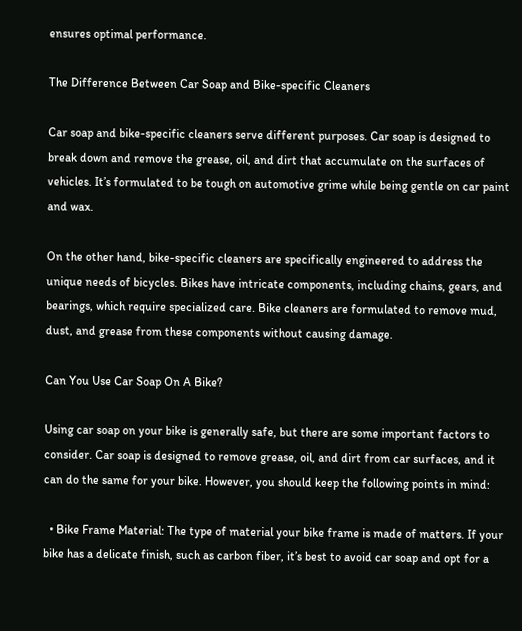ensures optimal performance.

The Difference Between Car Soap and Bike-specific Cleaners

Car soap and bike-specific cleaners serve different purposes. Car soap is designed to break down and remove the grease, oil, and dirt that accumulate on the surfaces of vehicles. It’s formulated to be tough on automotive grime while being gentle on car paint and wax.

On the other hand, bike-specific cleaners are specifically engineered to address the unique needs of bicycles. Bikes have intricate components, including chains, gears, and bearings, which require specialized care. Bike cleaners are formulated to remove mud, dust, and grease from these components without causing damage.

Can You Use Car Soap On A Bike?

Using car soap on your bike is generally safe, but there are some important factors to consider. Car soap is designed to remove grease, oil, and dirt from car surfaces, and it can do the same for your bike. However, you should keep the following points in mind:

  • Bike Frame Material: The type of material your bike frame is made of matters. If your bike has a delicate finish, such as carbon fiber, it’s best to avoid car soap and opt for a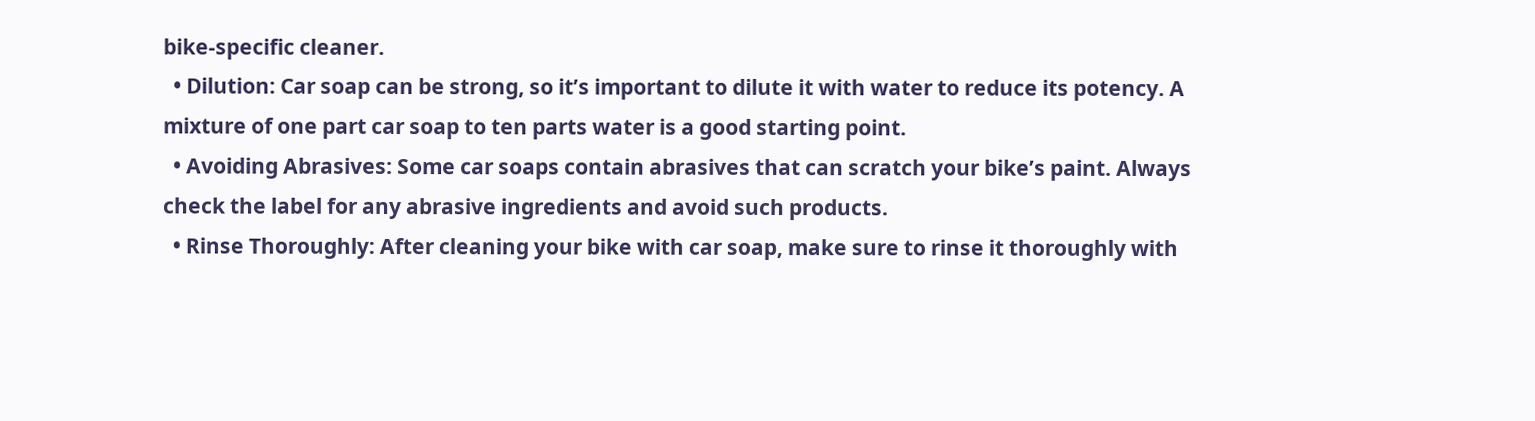bike-specific cleaner.
  • Dilution: Car soap can be strong, so it’s important to dilute it with water to reduce its potency. A mixture of one part car soap to ten parts water is a good starting point.
  • Avoiding Abrasives: Some car soaps contain abrasives that can scratch your bike’s paint. Always check the label for any abrasive ingredients and avoid such products.
  • Rinse Thoroughly: After cleaning your bike with car soap, make sure to rinse it thoroughly with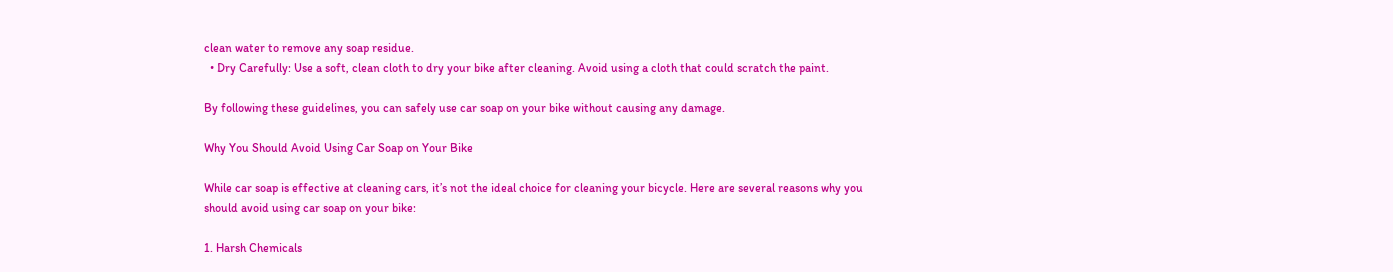clean water to remove any soap residue.
  • Dry Carefully: Use a soft, clean cloth to dry your bike after cleaning. Avoid using a cloth that could scratch the paint.

By following these guidelines, you can safely use car soap on your bike without causing any damage.

Why You Should Avoid Using Car Soap on Your Bike

While car soap is effective at cleaning cars, it’s not the ideal choice for cleaning your bicycle. Here are several reasons why you should avoid using car soap on your bike:

1. Harsh Chemicals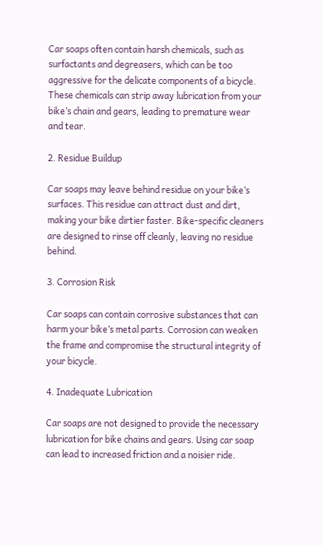Car soaps often contain harsh chemicals, such as surfactants and degreasers, which can be too aggressive for the delicate components of a bicycle. These chemicals can strip away lubrication from your bike’s chain and gears, leading to premature wear and tear.

2. Residue Buildup

Car soaps may leave behind residue on your bike’s surfaces. This residue can attract dust and dirt, making your bike dirtier faster. Bike-specific cleaners are designed to rinse off cleanly, leaving no residue behind.

3. Corrosion Risk

Car soaps can contain corrosive substances that can harm your bike’s metal parts. Corrosion can weaken the frame and compromise the structural integrity of your bicycle.

4. Inadequate Lubrication

Car soaps are not designed to provide the necessary lubrication for bike chains and gears. Using car soap can lead to increased friction and a noisier ride.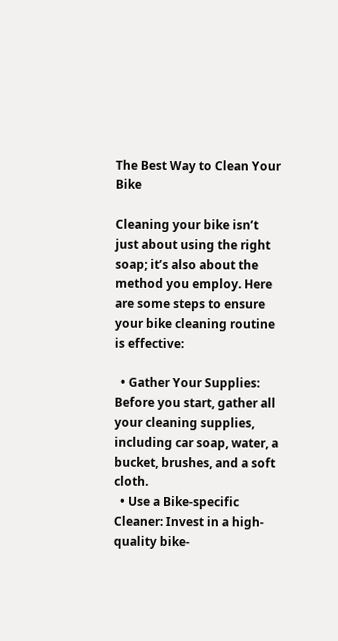The Best Way to Clean Your Bike

Cleaning your bike isn’t just about using the right soap; it’s also about the method you employ. Here are some steps to ensure your bike cleaning routine is effective:

  • Gather Your Supplies: Before you start, gather all your cleaning supplies, including car soap, water, a bucket, brushes, and a soft cloth.
  • Use a Bike-specific Cleaner: Invest in a high-quality bike-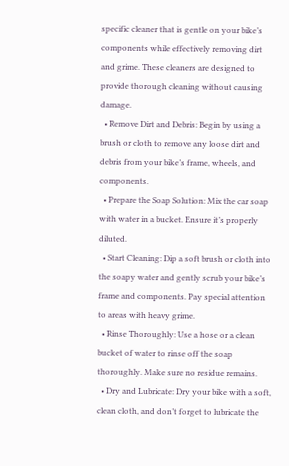specific cleaner that is gentle on your bike’s components while effectively removing dirt and grime. These cleaners are designed to provide thorough cleaning without causing damage.
  • Remove Dirt and Debris: Begin by using a brush or cloth to remove any loose dirt and debris from your bike’s frame, wheels, and components.
  • Prepare the Soap Solution: Mix the car soap with water in a bucket. Ensure it’s properly diluted.
  • Start Cleaning: Dip a soft brush or cloth into the soapy water and gently scrub your bike’s frame and components. Pay special attention to areas with heavy grime.
  • Rinse Thoroughly: Use a hose or a clean bucket of water to rinse off the soap thoroughly. Make sure no residue remains.
  • Dry and Lubricate: Dry your bike with a soft, clean cloth, and don’t forget to lubricate the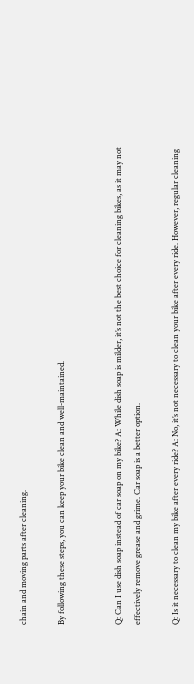chain and moving parts after cleaning.

By following these steps, you can keep your bike clean and well-maintained.


Q: Can I use dish soap instead of car soap on my bike? A: While dish soap is milder, it’s not the best choice for cleaning bikes, as it may not effectively remove grease and grime. Car soap is a better option.

Q: Is it necessary to clean my bike after every ride? A: No, it’s not necessary to clean your bike after every ride. However, regular cleaning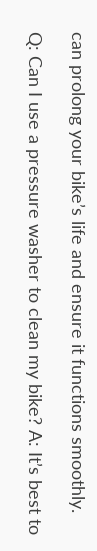can prolong your bike’s life and ensure it functions smoothly.

Q: Can I use a pressure washer to clean my bike? A: It’s best to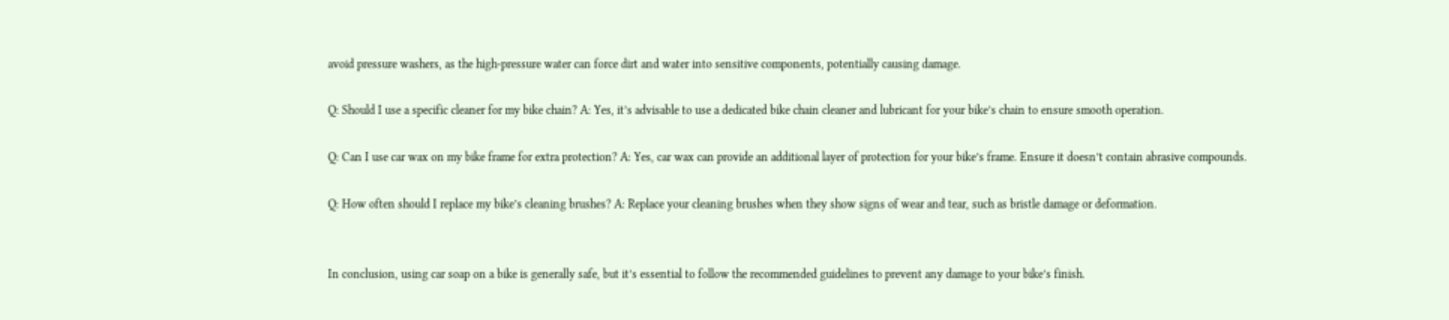avoid pressure washers, as the high-pressure water can force dirt and water into sensitive components, potentially causing damage.

Q: Should I use a specific cleaner for my bike chain? A: Yes, it’s advisable to use a dedicated bike chain cleaner and lubricant for your bike’s chain to ensure smooth operation.

Q: Can I use car wax on my bike frame for extra protection? A: Yes, car wax can provide an additional layer of protection for your bike’s frame. Ensure it doesn’t contain abrasive compounds.

Q: How often should I replace my bike’s cleaning brushes? A: Replace your cleaning brushes when they show signs of wear and tear, such as bristle damage or deformation.


In conclusion, using car soap on a bike is generally safe, but it’s essential to follow the recommended guidelines to prevent any damage to your bike’s finish.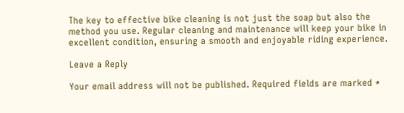The key to effective bike cleaning is not just the soap but also the method you use. Regular cleaning and maintenance will keep your bike in excellent condition, ensuring a smooth and enjoyable riding experience.

Leave a Reply

Your email address will not be published. Required fields are marked *